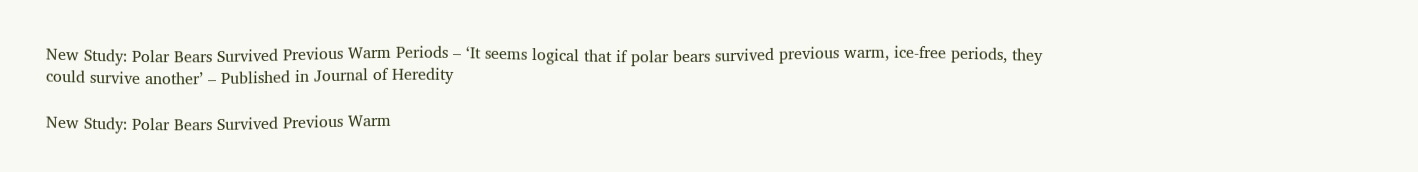New Study: Polar Bears Survived Previous Warm Periods – ‘It seems logical that if polar bears survived previous warm, ice-free periods, they could survive another’ – Published in Journal of Heredity

New Study: Polar Bears Survived Previous Warm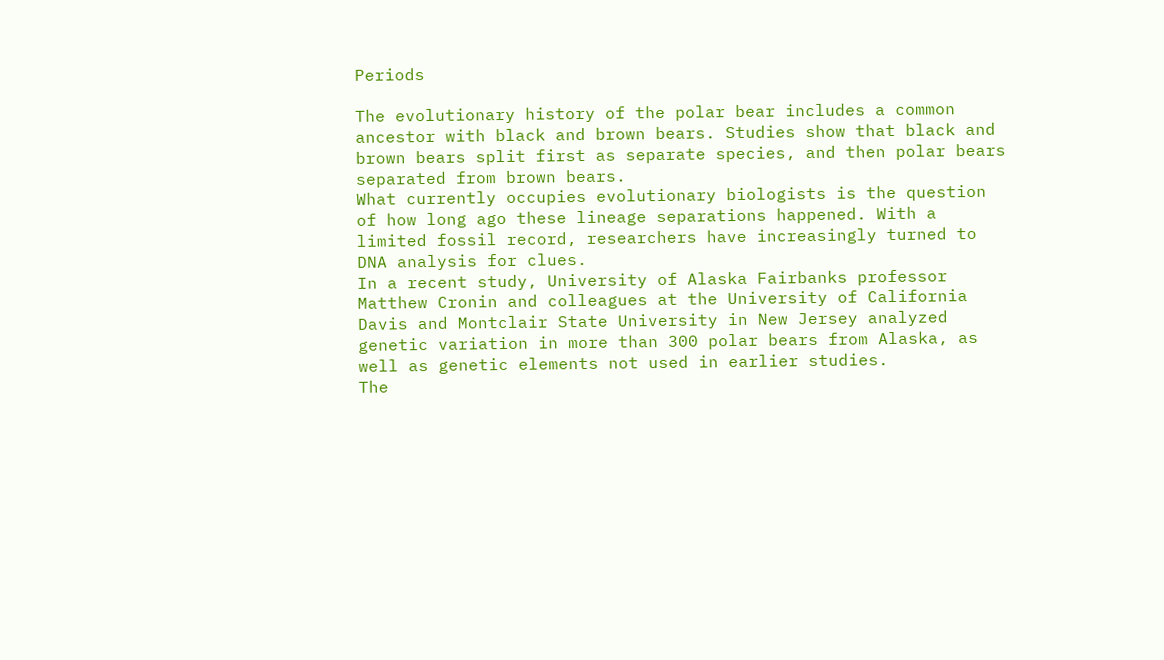Periods

The evolutionary history of the polar bear includes a common ancestor with black and brown bears. Studies show that black and brown bears split first as separate species, and then polar bears separated from brown bears.
What currently occupies evolutionary biologists is the question of how long ago these lineage separations happened. With a limited fossil record, researchers have increasingly turned to DNA analysis for clues.
In a recent study, University of Alaska Fairbanks professor Matthew Cronin and colleagues at the University of California Davis and Montclair State University in New Jersey analyzed genetic variation in more than 300 polar bears from Alaska, as well as genetic elements not used in earlier studies.
The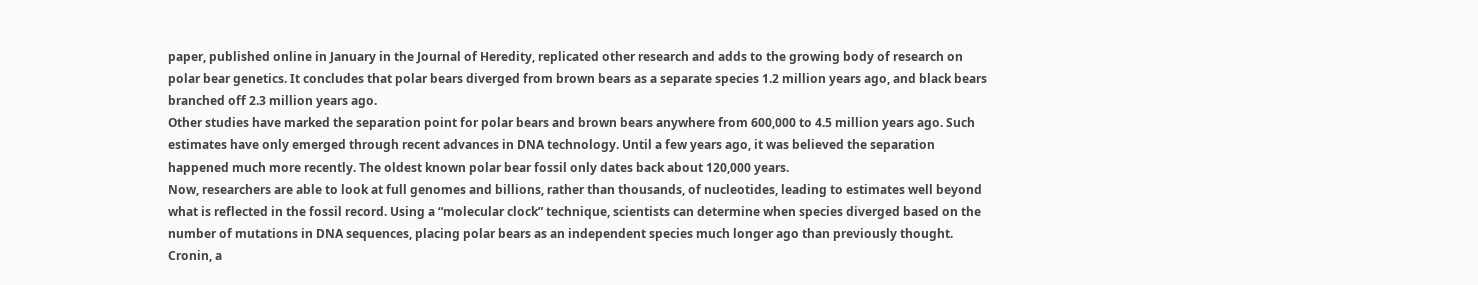paper, published online in January in the Journal of Heredity, replicated other research and adds to the growing body of research on polar bear genetics. It concludes that polar bears diverged from brown bears as a separate species 1.2 million years ago, and black bears branched off 2.3 million years ago.
Other studies have marked the separation point for polar bears and brown bears anywhere from 600,000 to 4.5 million years ago. Such estimates have only emerged through recent advances in DNA technology. Until a few years ago, it was believed the separation happened much more recently. The oldest known polar bear fossil only dates back about 120,000 years.
Now, researchers are able to look at full genomes and billions, rather than thousands, of nucleotides, leading to estimates well beyond what is reflected in the fossil record. Using a “molecular clock” technique, scientists can determine when species diverged based on the number of mutations in DNA sequences, placing polar bears as an independent species much longer ago than previously thought.
Cronin, a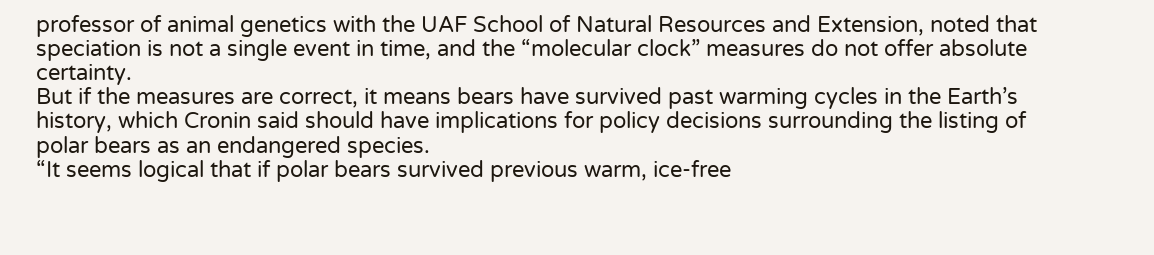professor of animal genetics with the UAF School of Natural Resources and Extension, noted that speciation is not a single event in time, and the “molecular clock” measures do not offer absolute certainty.
But if the measures are correct, it means bears have survived past warming cycles in the Earth’s history, which Cronin said should have implications for policy decisions surrounding the listing of polar bears as an endangered species.
“It seems logical that if polar bears survived previous warm, ice-free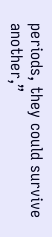periods, they could survive another,”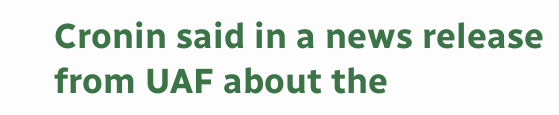Cronin said in a news release from UAF about the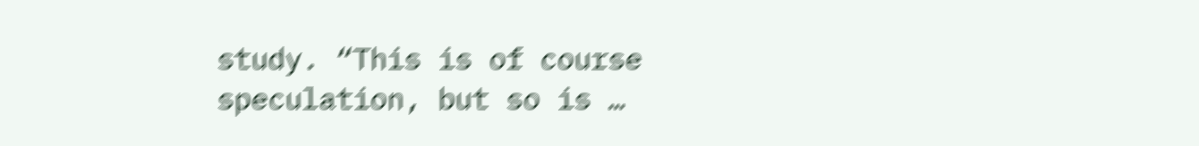study. “This is of course speculation, but so is …